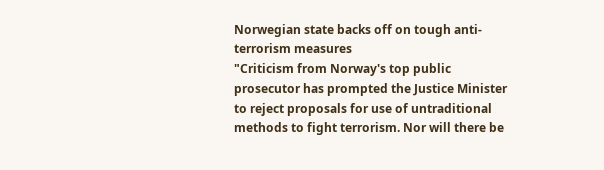Norwegian state backs off on tough anti-terrorism measures
"Criticism from Norway's top public prosecutor has prompted the Justice Minister to reject proposals for use of untraditional methods to fight terrorism. Nor will there be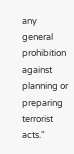any general prohibition against planning or preparing terrorist acts."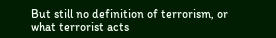But still no definition of terrorism, or what terrorist acts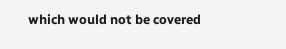which would not be covered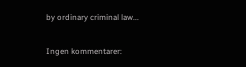by ordinary criminal law...

Ingen kommentarer: